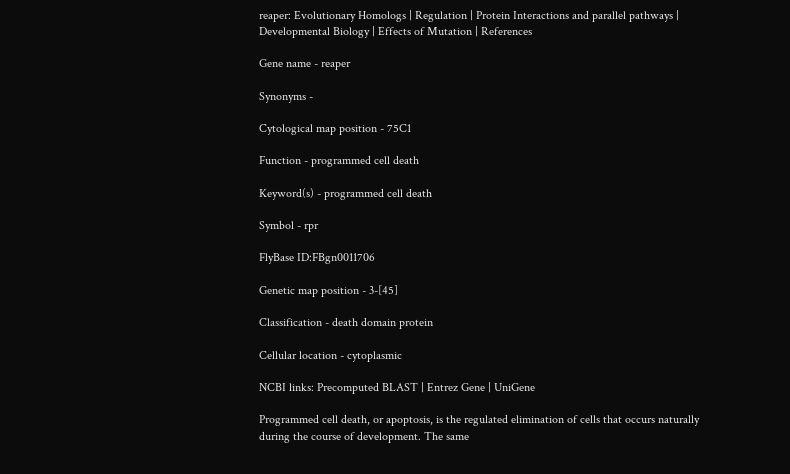reaper: Evolutionary Homologs | Regulation | Protein Interactions and parallel pathways | Developmental Biology | Effects of Mutation | References

Gene name - reaper

Synonyms -

Cytological map position - 75C1

Function - programmed cell death

Keyword(s) - programmed cell death

Symbol - rpr

FlyBase ID:FBgn0011706

Genetic map position - 3-[45]

Classification - death domain protein

Cellular location - cytoplasmic

NCBI links: Precomputed BLAST | Entrez Gene | UniGene

Programmed cell death, or apoptosis, is the regulated elimination of cells that occurs naturally during the course of development. The same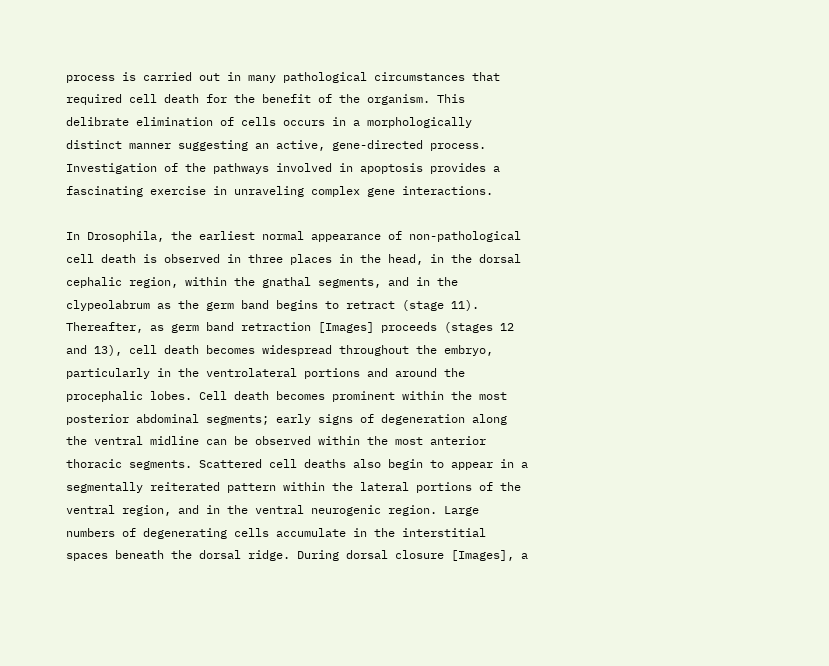process is carried out in many pathological circumstances that required cell death for the benefit of the organism. This delibrate elimination of cells occurs in a morphologically distinct manner suggesting an active, gene-directed process. Investigation of the pathways involved in apoptosis provides a fascinating exercise in unraveling complex gene interactions.

In Drosophila, the earliest normal appearance of non-pathological cell death is observed in three places in the head, in the dorsal cephalic region, within the gnathal segments, and in the clypeolabrum as the germ band begins to retract (stage 11). Thereafter, as germ band retraction [Images] proceeds (stages 12 and 13), cell death becomes widespread throughout the embryo, particularly in the ventrolateral portions and around the procephalic lobes. Cell death becomes prominent within the most posterior abdominal segments; early signs of degeneration along the ventral midline can be observed within the most anterior thoracic segments. Scattered cell deaths also begin to appear in a segmentally reiterated pattern within the lateral portions of the ventral region, and in the ventral neurogenic region. Large numbers of degenerating cells accumulate in the interstitial spaces beneath the dorsal ridge. During dorsal closure [Images], a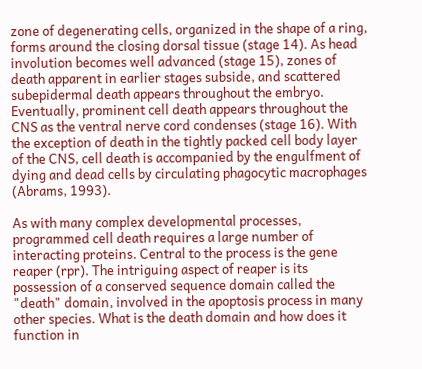zone of degenerating cells, organized in the shape of a ring, forms around the closing dorsal tissue (stage 14). As head involution becomes well advanced (stage 15), zones of death apparent in earlier stages subside, and scattered subepidermal death appears throughout the embryo. Eventually, prominent cell death appears throughout the CNS as the ventral nerve cord condenses (stage 16). With the exception of death in the tightly packed cell body layer of the CNS, cell death is accompanied by the engulfment of dying and dead cells by circulating phagocytic macrophages (Abrams, 1993).

As with many complex developmental processes, programmed cell death requires a large number of interacting proteins. Central to the process is the gene reaper (rpr). The intriguing aspect of reaper is its possession of a conserved sequence domain called the "death" domain, involved in the apoptosis process in many other species. What is the death domain and how does it function in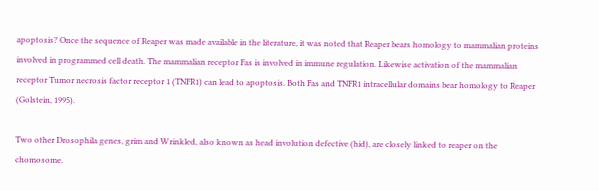apoptosis? Once the sequence of Reaper was made available in the literature, it was noted that Reaper bears homology to mammalian proteins involved in programmed cell death. The mammalian receptor Fas is involved in immune regulation. Likewise activation of the mammalian receptor Tumor necrosis factor receptor 1 (TNFR1) can lead to apoptosis. Both Fas and TNFR1 intracellular domains bear homology to Reaper (Golstein, 1995).

Two other Drosophila genes, grim and Wrinkled, also known as head involution defective (hid), are closely linked to reaper on the chomosome.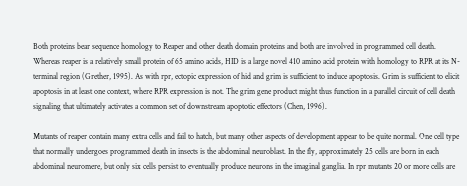Both proteins bear sequence homology to Reaper and other death domain proteins and both are involved in programmed cell death. Whereas reaper is a relatively small protein of 65 amino acids, HID is a large novel 410 amino acid protein with homology to RPR at its N-terminal region (Grether, 1995). As with rpr, ectopic expression of hid and grim is sufficient to induce apoptosis. Grim is sufficient to elicit apoptosis in at least one context, where RPR expression is not. The grim gene product might thus function in a parallel circuit of cell death signaling that ultimately activates a common set of downstream apoptotic effectors (Chen, 1996).

Mutants of reaper contain many extra cells and fail to hatch, but many other aspects of development appear to be quite normal. One cell type that normally undergoes programmed death in insects is the abdominal neuroblast. In the fly, approximately 25 cells are born in each abdominal neuromere, but only six cells persist to eventually produce neurons in the imaginal ganglia. In rpr mutants 20 or more cells are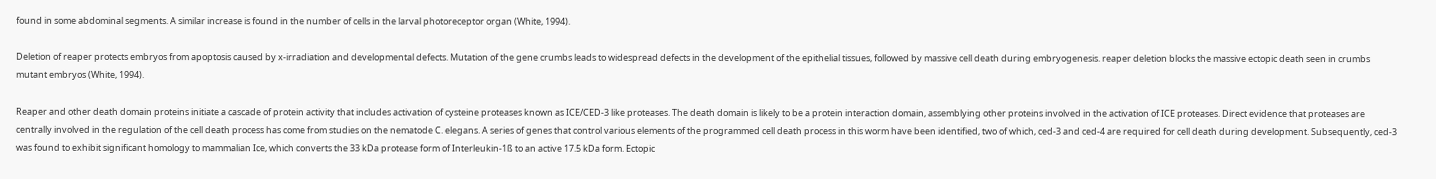found in some abdominal segments. A similar increase is found in the number of cells in the larval photoreceptor organ (White, 1994).

Deletion of reaper protects embryos from apoptosis caused by x-irradiation and developmental defects. Mutation of the gene crumbs leads to widespread defects in the development of the epithelial tissues, followed by massive cell death during embryogenesis. reaper deletion blocks the massive ectopic death seen in crumbs mutant embryos (White, 1994).

Reaper and other death domain proteins initiate a cascade of protein activity that includes activation of cysteine proteases known as ICE/CED-3 like proteases. The death domain is likely to be a protein interaction domain, assemblying other proteins involved in the activation of ICE proteases. Direct evidence that proteases are centrally involved in the regulation of the cell death process has come from studies on the nematode C. elegans. A series of genes that control various elements of the programmed cell death process in this worm have been identified, two of which, ced-3 and ced-4 are required for cell death during development. Subsequently, ced-3 was found to exhibit significant homology to mammalian Ice, which converts the 33 kDa protease form of Interleukin-1ß to an active 17.5 kDa form. Ectopic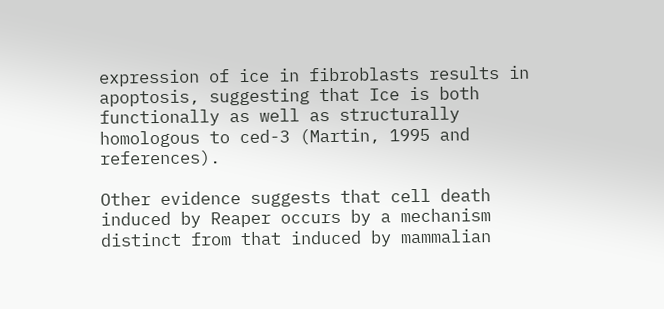expression of ice in fibroblasts results in apoptosis, suggesting that Ice is both functionally as well as structurally homologous to ced-3 (Martin, 1995 and references).

Other evidence suggests that cell death induced by Reaper occurs by a mechanism distinct from that induced by mammalian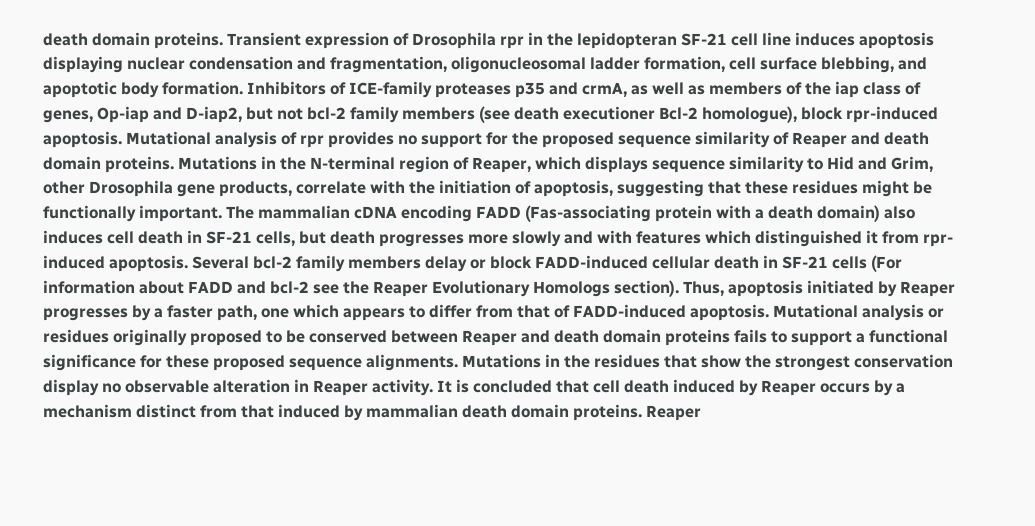death domain proteins. Transient expression of Drosophila rpr in the lepidopteran SF-21 cell line induces apoptosis displaying nuclear condensation and fragmentation, oligonucleosomal ladder formation, cell surface blebbing, and apoptotic body formation. Inhibitors of ICE-family proteases p35 and crmA, as well as members of the iap class of genes, Op-iap and D-iap2, but not bcl-2 family members (see death executioner Bcl-2 homologue), block rpr-induced apoptosis. Mutational analysis of rpr provides no support for the proposed sequence similarity of Reaper and death domain proteins. Mutations in the N-terminal region of Reaper, which displays sequence similarity to Hid and Grim, other Drosophila gene products, correlate with the initiation of apoptosis, suggesting that these residues might be functionally important. The mammalian cDNA encoding FADD (Fas-associating protein with a death domain) also induces cell death in SF-21 cells, but death progresses more slowly and with features which distinguished it from rpr-induced apoptosis. Several bcl-2 family members delay or block FADD-induced cellular death in SF-21 cells (For information about FADD and bcl-2 see the Reaper Evolutionary Homologs section). Thus, apoptosis initiated by Reaper progresses by a faster path, one which appears to differ from that of FADD-induced apoptosis. Mutational analysis or residues originally proposed to be conserved between Reaper and death domain proteins fails to support a functional significance for these proposed sequence alignments. Mutations in the residues that show the strongest conservation display no observable alteration in Reaper activity. It is concluded that cell death induced by Reaper occurs by a mechanism distinct from that induced by mammalian death domain proteins. Reaper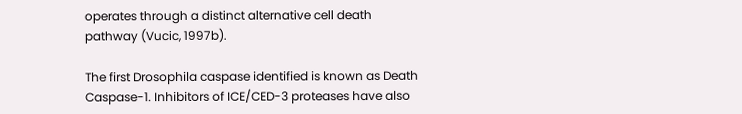operates through a distinct alternative cell death pathway (Vucic, 1997b).

The first Drosophila caspase identified is known as Death Caspase-1. Inhibitors of ICE/CED-3 proteases have also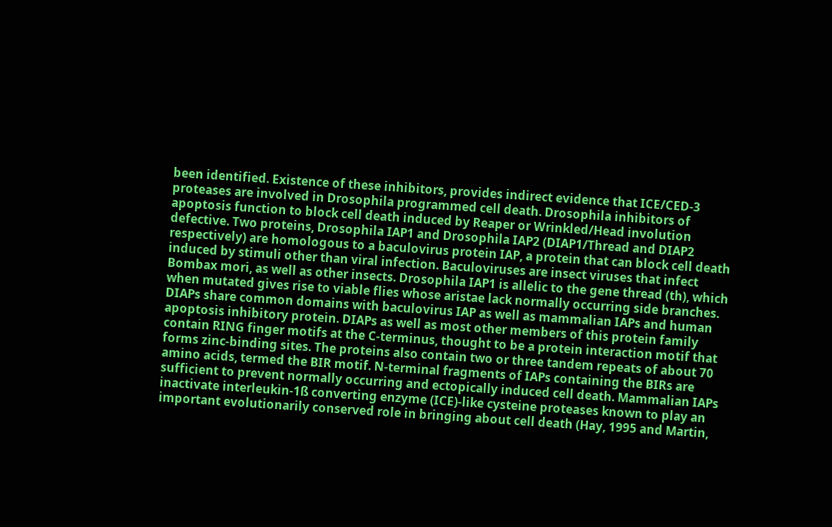been identified. Existence of these inhibitors, provides indirect evidence that ICE/CED-3 proteases are involved in Drosophila programmed cell death. Drosophila inhibitors of apoptosis function to block cell death induced by Reaper or Wrinkled/Head involution defective. Two proteins, Drosophila IAP1 and Drosophila IAP2 (DIAP1/Thread and DIAP2 respectively) are homologous to a baculovirus protein IAP, a protein that can block cell death induced by stimuli other than viral infection. Baculoviruses are insect viruses that infect Bombax mori, as well as other insects. Drosophila IAP1 is allelic to the gene thread (th), which when mutated gives rise to viable flies whose aristae lack normally occurring side branches. DIAPs share common domains with baculovirus IAP as well as mammalian IAPs and human apoptosis inhibitory protein. DIAPs as well as most other members of this protein family contain RING finger motifs at the C-terminus, thought to be a protein interaction motif that forms zinc-binding sites. The proteins also contain two or three tandem repeats of about 70 amino acids, termed the BIR motif. N-terminal fragments of IAPs containing the BIRs are sufficient to prevent normally occurring and ectopically induced cell death. Mammalian IAPs inactivate interleukin-1ß converting enzyme (ICE)-like cysteine proteases known to play an important evolutionarily conserved role in bringing about cell death (Hay, 1995 and Martin,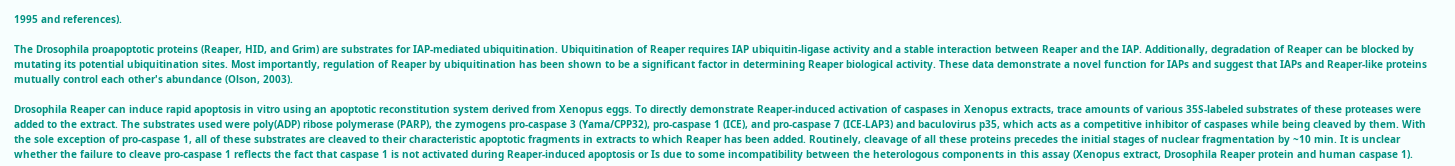1995 and references).

The Drosophila proapoptotic proteins (Reaper, HID, and Grim) are substrates for IAP-mediated ubiquitination. Ubiquitination of Reaper requires IAP ubiquitin-ligase activity and a stable interaction between Reaper and the IAP. Additionally, degradation of Reaper can be blocked by mutating its potential ubiquitination sites. Most importantly, regulation of Reaper by ubiquitination has been shown to be a significant factor in determining Reaper biological activity. These data demonstrate a novel function for IAPs and suggest that IAPs and Reaper-like proteins mutually control each other's abundance (Olson, 2003).

Drosophila Reaper can induce rapid apoptosis in vitro using an apoptotic reconstitution system derived from Xenopus eggs. To directly demonstrate Reaper-induced activation of caspases in Xenopus extracts, trace amounts of various 35S-labeled substrates of these proteases were added to the extract. The substrates used were poly(ADP) ribose polymerase (PARP), the zymogens pro-caspase 3 (Yama/CPP32), pro-caspase 1 (ICE), and pro-caspase 7 (ICE-LAP3) and baculovirus p35, which acts as a competitive inhibitor of caspases while being cleaved by them. With the sole exception of pro-caspase 1, all of these substrates are cleaved to their characteristic apoptotic fragments in extracts to which Reaper has been added. Routinely, cleavage of all these proteins precedes the initial stages of nuclear fragmentation by ~10 min. It is unclear whether the failure to cleave pro-caspase 1 reflects the fact that caspase 1 is not activated during Reaper-induced apoptosis or Is due to some incompatibility between the heterologous components in this assay (Xenopus extract, Drosophila Reaper protein and human caspase 1).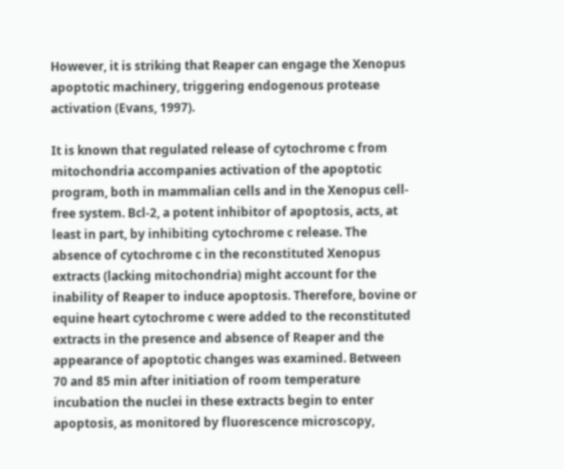However, it is striking that Reaper can engage the Xenopus apoptotic machinery, triggering endogenous protease activation (Evans, 1997).

It is known that regulated release of cytochrome c from mitochondria accompanies activation of the apoptotic program, both in mammalian cells and in the Xenopus cell-free system. Bcl-2, a potent inhibitor of apoptosis, acts, at least in part, by inhibiting cytochrome c release. The absence of cytochrome c in the reconstituted Xenopus extracts (lacking mitochondria) might account for the inability of Reaper to induce apoptosis. Therefore, bovine or equine heart cytochrome c were added to the reconstituted extracts in the presence and absence of Reaper and the appearance of apoptotic changes was examined. Between 70 and 85 min after initiation of room temperature incubation the nuclei in these extracts begin to enter apoptosis, as monitored by fluorescence microscopy,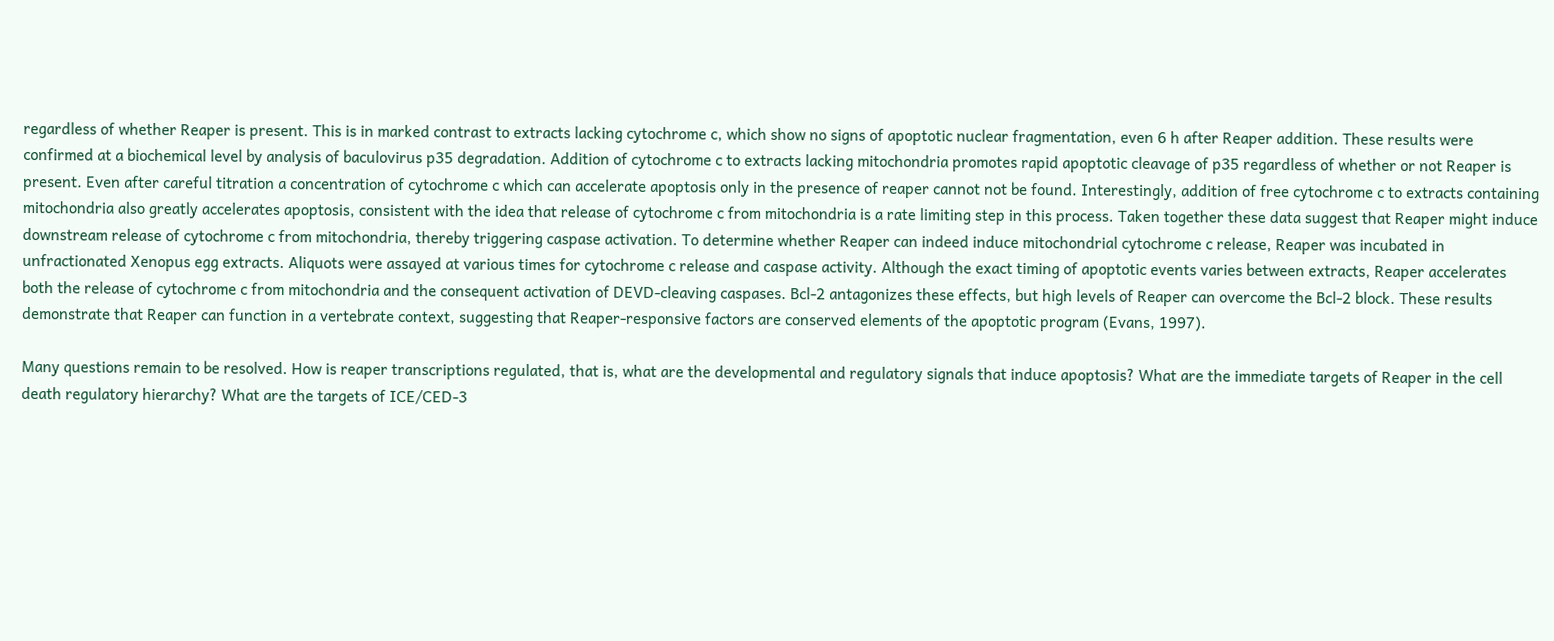regardless of whether Reaper is present. This is in marked contrast to extracts lacking cytochrome c, which show no signs of apoptotic nuclear fragmentation, even 6 h after Reaper addition. These results were confirmed at a biochemical level by analysis of baculovirus p35 degradation. Addition of cytochrome c to extracts lacking mitochondria promotes rapid apoptotic cleavage of p35 regardless of whether or not Reaper is present. Even after careful titration a concentration of cytochrome c which can accelerate apoptosis only in the presence of reaper cannot not be found. Interestingly, addition of free cytochrome c to extracts containing mitochondria also greatly accelerates apoptosis, consistent with the idea that release of cytochrome c from mitochondria is a rate limiting step in this process. Taken together these data suggest that Reaper might induce downstream release of cytochrome c from mitochondria, thereby triggering caspase activation. To determine whether Reaper can indeed induce mitochondrial cytochrome c release, Reaper was incubated in unfractionated Xenopus egg extracts. Aliquots were assayed at various times for cytochrome c release and caspase activity. Although the exact timing of apoptotic events varies between extracts, Reaper accelerates both the release of cytochrome c from mitochondria and the consequent activation of DEVD-cleaving caspases. Bcl-2 antagonizes these effects, but high levels of Reaper can overcome the Bcl-2 block. These results demonstrate that Reaper can function in a vertebrate context, suggesting that Reaper-responsive factors are conserved elements of the apoptotic program (Evans, 1997).

Many questions remain to be resolved. How is reaper transcriptions regulated, that is, what are the developmental and regulatory signals that induce apoptosis? What are the immediate targets of Reaper in the cell death regulatory hierarchy? What are the targets of ICE/CED-3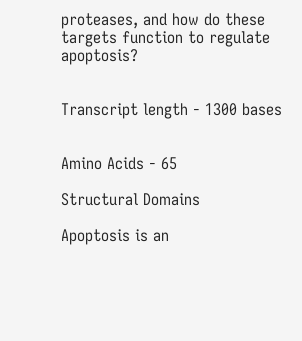proteases, and how do these targets function to regulate apoptosis?


Transcript length - 1300 bases


Amino Acids - 65

Structural Domains

Apoptosis is an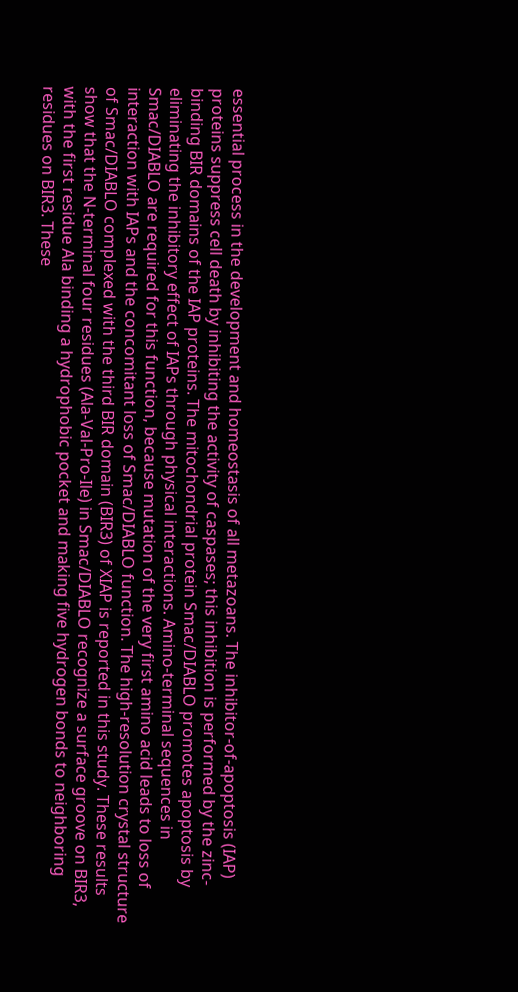essential process in the development and homeostasis of all metazoans. The inhibitor-of-apoptosis (IAP) proteins suppress cell death by inhibiting the activity of caspases; this inhibition is performed by the zinc-binding BIR domains of the IAP proteins. The mitochondrial protein Smac/DIABLO promotes apoptosis by eliminating the inhibitory effect of IAPs through physical interactions. Amino-terminal sequences in Smac/DIABLO are required for this function, because mutation of the very first amino acid leads to loss of interaction with IAPs and the concomitant loss of Smac/DIABLO function. The high-resolution crystal structure of Smac/DIABLO complexed with the third BIR domain (BIR3) of XIAP is reported in this study. These results show that the N-terminal four residues (Ala-Val-Pro-Ile) in Smac/DIABLO recognize a surface groove on BIR3, with the first residue Ala binding a hydrophobic pocket and making five hydrogen bonds to neighboring residues on BIR3. These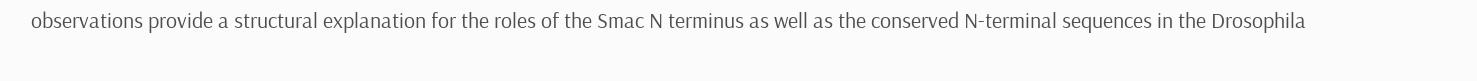observations provide a structural explanation for the roles of the Smac N terminus as well as the conserved N-terminal sequences in the Drosophila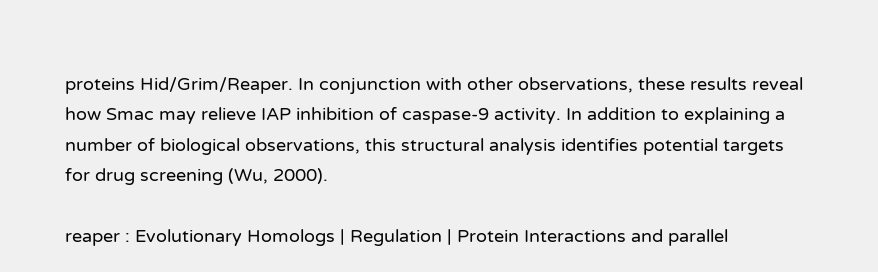proteins Hid/Grim/Reaper. In conjunction with other observations, these results reveal how Smac may relieve IAP inhibition of caspase-9 activity. In addition to explaining a number of biological observations, this structural analysis identifies potential targets for drug screening (Wu, 2000).

reaper : Evolutionary Homologs | Regulation | Protein Interactions and parallel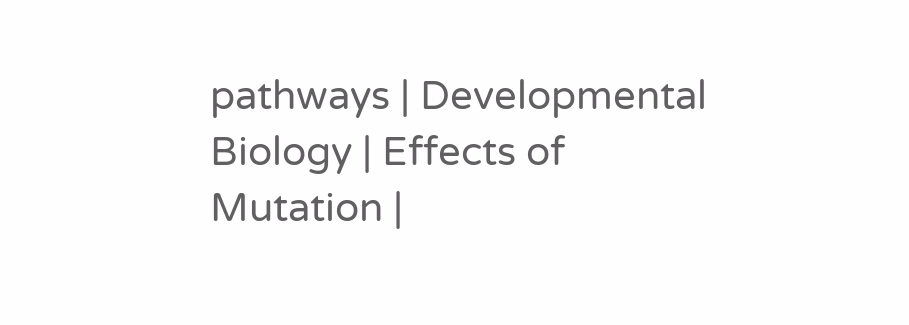pathways | Developmental Biology | Effects of Mutation |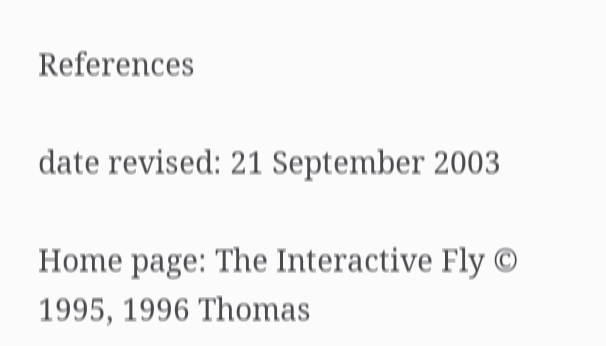References

date revised: 21 September 2003

Home page: The Interactive Fly © 1995, 1996 Thomas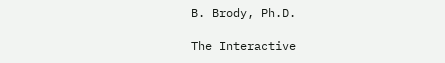B. Brody, Ph.D.

The Interactive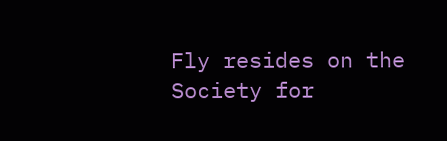Fly resides on the
Society for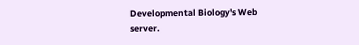Developmental Biology's Web server.